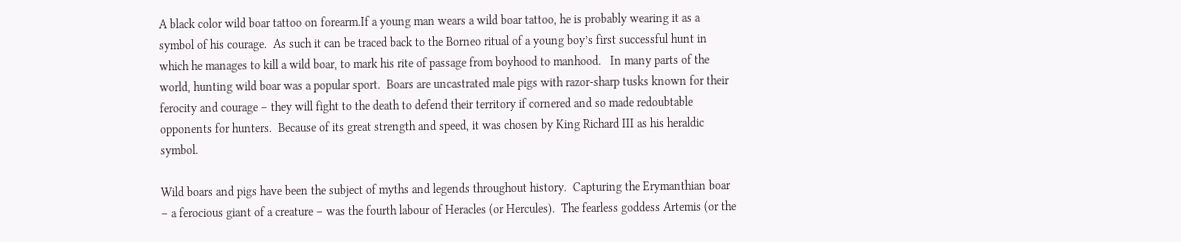A black color wild boar tattoo on forearm.If a young man wears a wild boar tattoo, he is probably wearing it as a symbol of his courage.  As such it can be traced back to the Borneo ritual of a young boy’s first successful hunt in which he manages to kill a wild boar, to mark his rite of passage from boyhood to manhood.   In many parts of the world, hunting wild boar was a popular sport.  Boars are uncastrated male pigs with razor-sharp tusks known for their ferocity and courage – they will fight to the death to defend their territory if cornered and so made redoubtable opponents for hunters.  Because of its great strength and speed, it was chosen by King Richard III as his heraldic symbol.

Wild boars and pigs have been the subject of myths and legends throughout history.  Capturing the Erymanthian boar – a ferocious giant of a creature – was the fourth labour of Heracles (or Hercules).  The fearless goddess Artemis (or the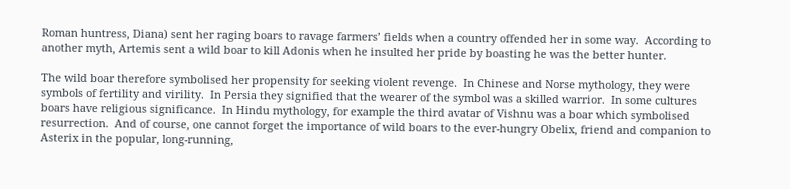Roman huntress, Diana) sent her raging boars to ravage farmers’ fields when a country offended her in some way.  According to another myth, Artemis sent a wild boar to kill Adonis when he insulted her pride by boasting he was the better hunter.

The wild boar therefore symbolised her propensity for seeking violent revenge.  In Chinese and Norse mythology, they were symbols of fertility and virility.  In Persia they signified that the wearer of the symbol was a skilled warrior.  In some cultures boars have religious significance.  In Hindu mythology, for example the third avatar of Vishnu was a boar which symbolised resurrection.  And of course, one cannot forget the importance of wild boars to the ever-hungry Obelix, friend and companion to Asterix in the popular, long-running,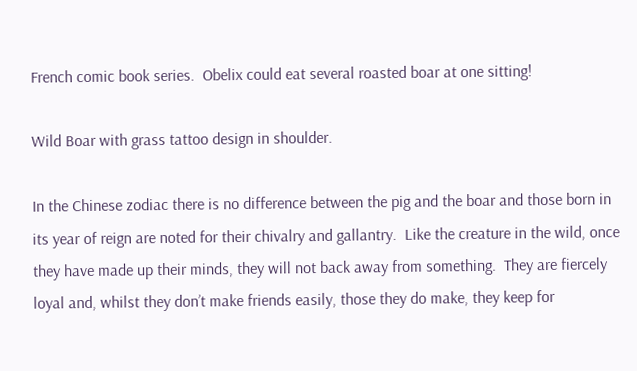French comic book series.  Obelix could eat several roasted boar at one sitting!

Wild Boar with grass tattoo design in shoulder.

In the Chinese zodiac there is no difference between the pig and the boar and those born in its year of reign are noted for their chivalry and gallantry.  Like the creature in the wild, once they have made up their minds, they will not back away from something.  They are fiercely loyal and, whilst they don’t make friends easily, those they do make, they keep for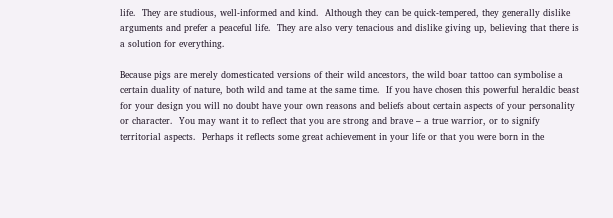life.  They are studious, well-informed and kind.  Although they can be quick-tempered, they generally dislike arguments and prefer a peaceful life.  They are also very tenacious and dislike giving up, believing that there is a solution for everything.

Because pigs are merely domesticated versions of their wild ancestors, the wild boar tattoo can symbolise a certain duality of nature, both wild and tame at the same time.  If you have chosen this powerful heraldic beast for your design you will no doubt have your own reasons and beliefs about certain aspects of your personality or character.  You may want it to reflect that you are strong and brave – a true warrior, or to signify territorial aspects.  Perhaps it reflects some great achievement in your life or that you were born in the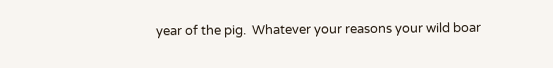year of the pig.  Whatever your reasons your wild boar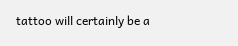tattoo will certainly be a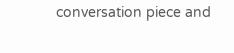conversation piece and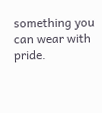something you can wear with pride.